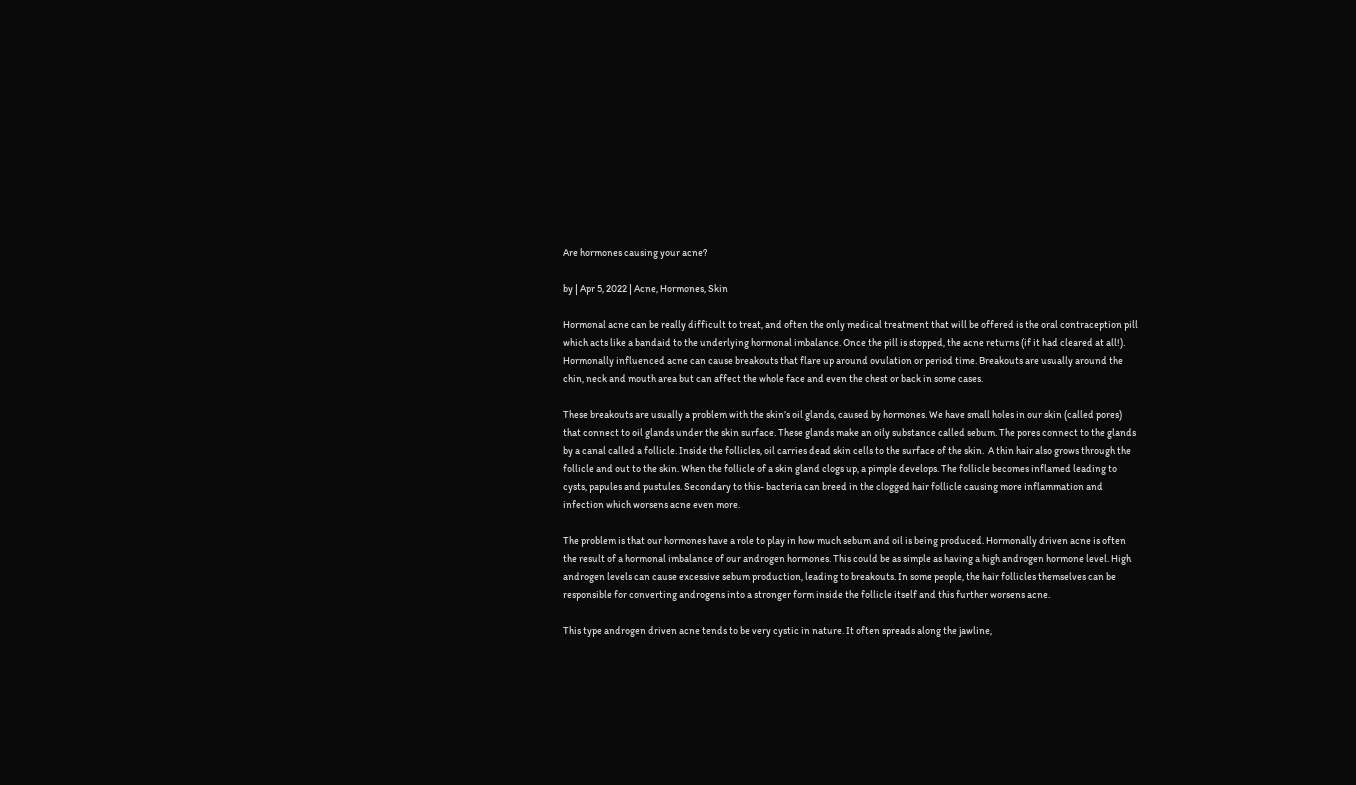Are hormones causing your acne?

by | Apr 5, 2022 | Acne, Hormones, Skin

Hormonal acne can be really difficult to treat, and often the only medical treatment that will be offered is the oral contraception pill which acts like a bandaid to the underlying hormonal imbalance. Once the pill is stopped, the acne returns (if it had cleared at all!). Hormonally influenced acne can cause breakouts that flare up around ovulation or period time. Breakouts are usually around the chin, neck and mouth area but can affect the whole face and even the chest or back in some cases.

These breakouts are usually a problem with the skin’s oil glands, caused by hormones. We have small holes in our skin (called pores) that connect to oil glands under the skin surface. These glands make an oily substance called sebum. The pores connect to the glands by a canal called a follicle. Inside the follicles, oil carries dead skin cells to the surface of the skin.  A thin hair also grows through the follicle and out to the skin. When the follicle of a skin gland clogs up, a pimple develops. The follicle becomes inflamed leading to cysts, papules and pustules. Secondary to this- bacteria can breed in the clogged hair follicle causing more inflammation and infection which worsens acne even more.

The problem is that our hormones have a role to play in how much sebum and oil is being produced. Hormonally driven acne is often the result of a hormonal imbalance of our androgen hormones. This could be as simple as having a high androgen hormone level. High androgen levels can cause excessive sebum production, leading to breakouts. In some people, the hair follicles themselves can be responsible for converting androgens into a stronger form inside the follicle itself and this further worsens acne.

This type androgen driven acne tends to be very cystic in nature. It often spreads along the jawline,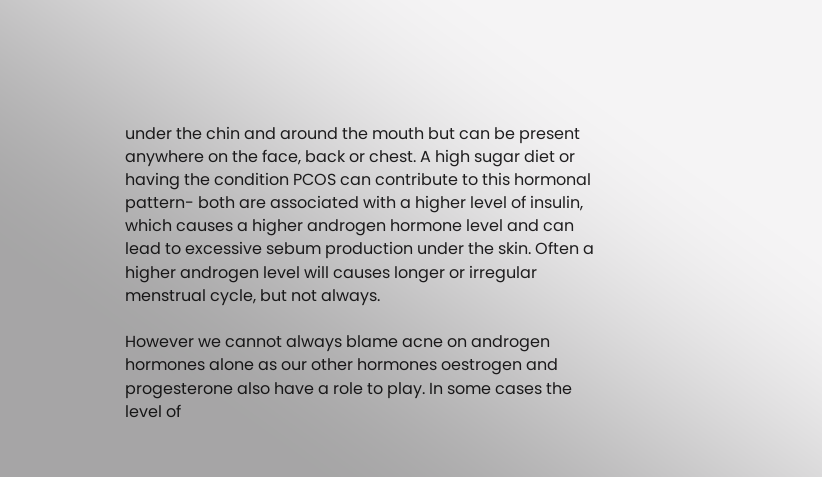under the chin and around the mouth but can be present anywhere on the face, back or chest. A high sugar diet or having the condition PCOS can contribute to this hormonal pattern- both are associated with a higher level of insulin, which causes a higher androgen hormone level and can lead to excessive sebum production under the skin. Often a higher androgen level will causes longer or irregular menstrual cycle, but not always.

However we cannot always blame acne on androgen hormones alone as our other hormones oestrogen and progesterone also have a role to play. In some cases the level of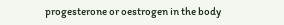progesterone or oestrogen in the body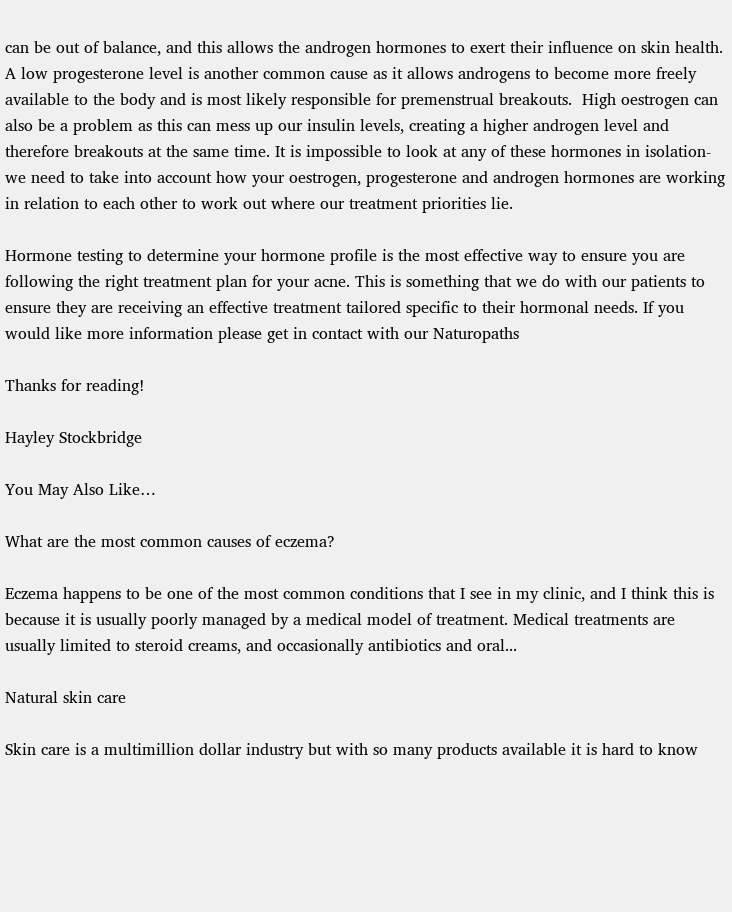can be out of balance, and this allows the androgen hormones to exert their influence on skin health. A low progesterone level is another common cause as it allows androgens to become more freely available to the body and is most likely responsible for premenstrual breakouts.  High oestrogen can also be a problem as this can mess up our insulin levels, creating a higher androgen level and therefore breakouts at the same time. It is impossible to look at any of these hormones in isolation- we need to take into account how your oestrogen, progesterone and androgen hormones are working in relation to each other to work out where our treatment priorities lie.

Hormone testing to determine your hormone profile is the most effective way to ensure you are following the right treatment plan for your acne. This is something that we do with our patients to ensure they are receiving an effective treatment tailored specific to their hormonal needs. If you would like more information please get in contact with our Naturopaths

Thanks for reading!

Hayley Stockbridge

You May Also Like…

What are the most common causes of eczema?

Eczema happens to be one of the most common conditions that I see in my clinic, and I think this is because it is usually poorly managed by a medical model of treatment. Medical treatments are usually limited to steroid creams, and occasionally antibiotics and oral...

Natural skin care

Skin care is a multimillion dollar industry but with so many products available it is hard to know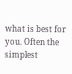what is best for you. Often the simplest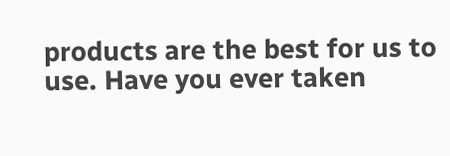products are the best for us to use. Have you ever taken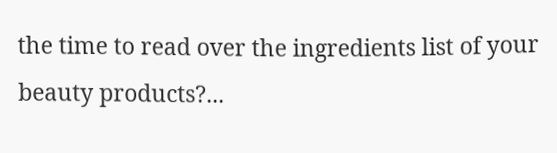the time to read over the ingredients list of your beauty products?...